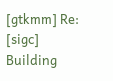[gtkmm] Re: [sigc] Building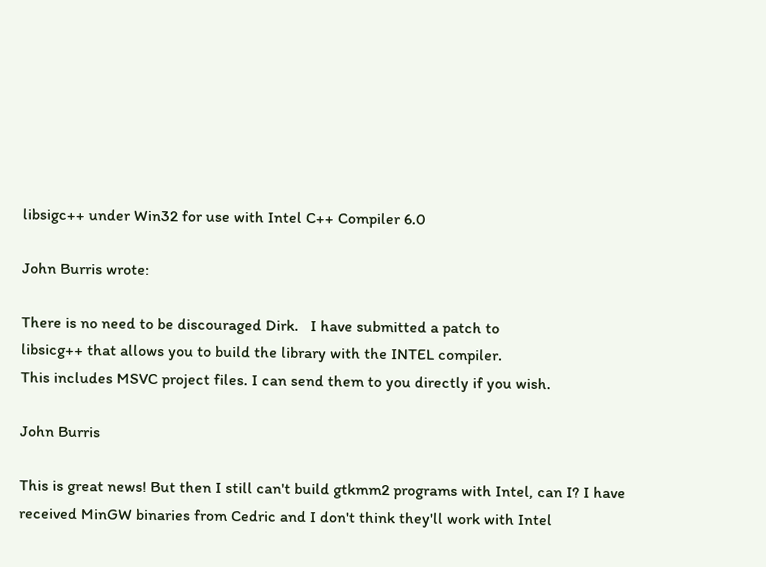libsigc++ under Win32 for use with Intel C++ Compiler 6.0

John Burris wrote:

There is no need to be discouraged Dirk.   I have submitted a patch to
libsicg++ that allows you to build the library with the INTEL compiler.
This includes MSVC project files. I can send them to you directly if you wish.

John Burris

This is great news! But then I still can't build gtkmm2 programs with Intel, can I? I have received MinGW binaries from Cedric and I don't think they'll work with Intel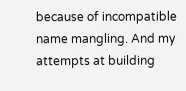because of incompatible name mangling. And my attempts at building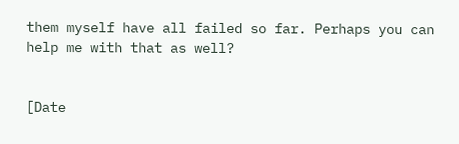them myself have all failed so far. Perhaps you can help me with that as well?


[Date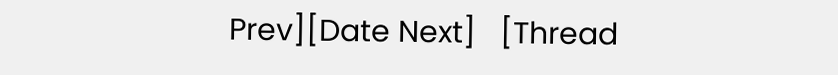Prev][Date Next]   [Thread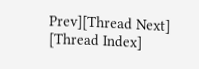Prev][Thread Next]   [Thread Index]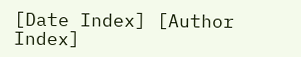[Date Index] [Author Index]